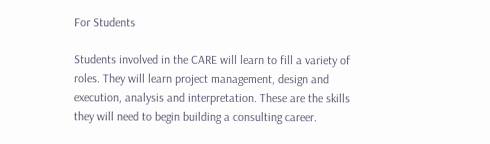For Students

Students involved in the CARE will learn to fill a variety of roles. They will learn project management, design and execution, analysis and interpretation. These are the skills they will need to begin building a consulting career.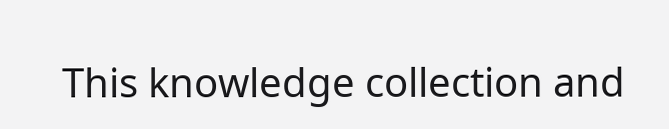This knowledge collection and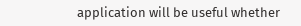application will be useful whether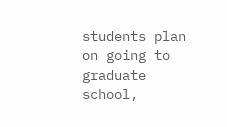students plan on going to graduate school,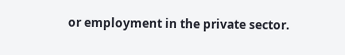or employment in the private sector.